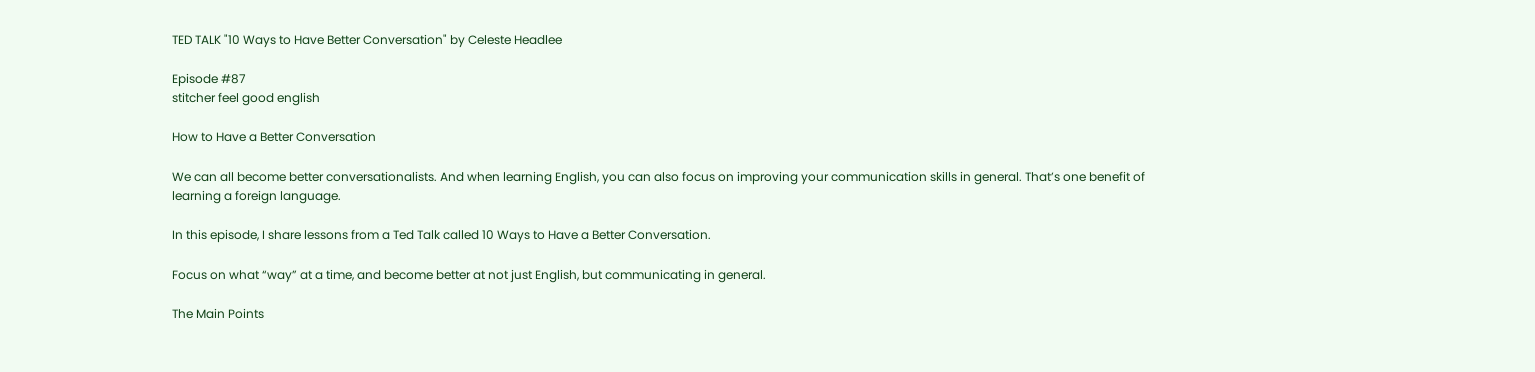TED TALK "10 Ways to Have Better Conversation" by Celeste Headlee

Episode #87
stitcher feel good english

How to Have a Better Conversation

We can all become better conversationalists. And when learning English, you can also focus on improving your communication skills in general. That’s one benefit of learning a foreign language.

In this episode, I share lessons from a Ted Talk called 10 Ways to Have a Better Conversation.

Focus on what “way” at a time, and become better at not just English, but communicating in general.

The Main Points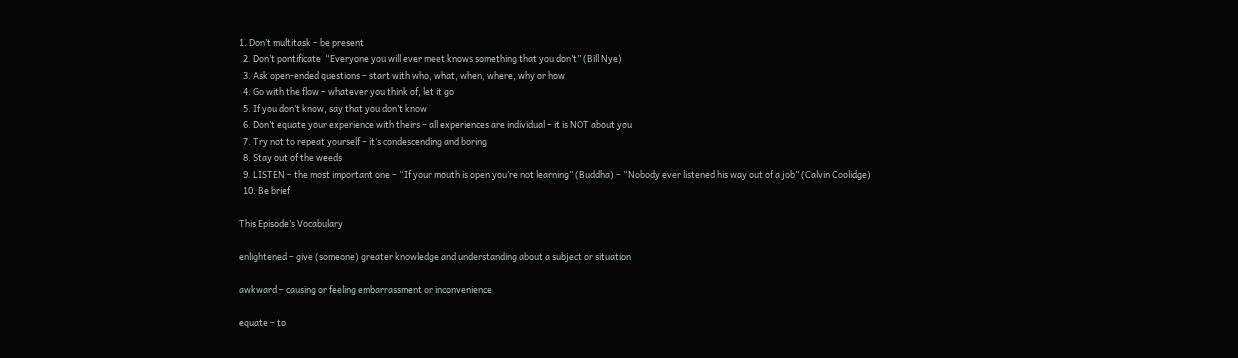1. Don’t multitask – be present
  2. Don’t pontificate  “Everyone you will ever meet knows something that you don’t” (Bill Nye)
  3. Ask open-ended questions – start with who, what, when, where, why or how
  4. Go with the flow – whatever you think of, let it go
  5. If you don’t know, say that you don’t know
  6. Don’t equate your experience with theirs – all experiences are individual – it is NOT about you
  7. Try not to repeat yourself – it’s condescending and boring
  8. Stay out of the weeds
  9. LISTEN – the most important one – “If your mouth is open you’re not learning” (Buddha) – “Nobody ever listened his way out of a job” (Calvin Coolidge)
  10. Be brief

This Episode’s Vocabulary

enlightened – give (someone) greater knowledge and understanding about a subject or situation

awkward – causing or feeling embarrassment or inconvenience

equate – to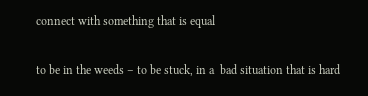connect with something that is equal

to be in the weeds – to be stuck, in a  bad situation that is hard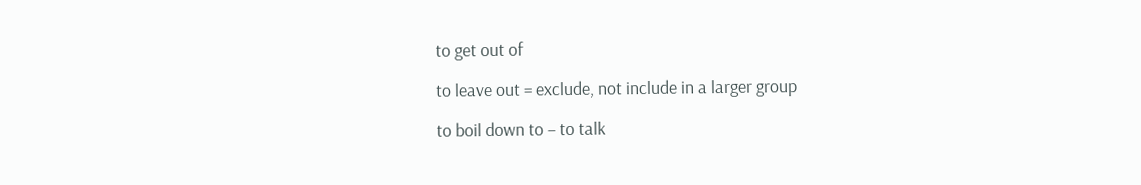to get out of

to leave out = exclude, not include in a larger group

to boil down to – to talk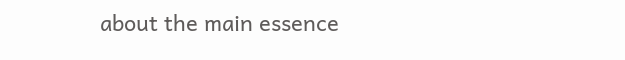about the main essence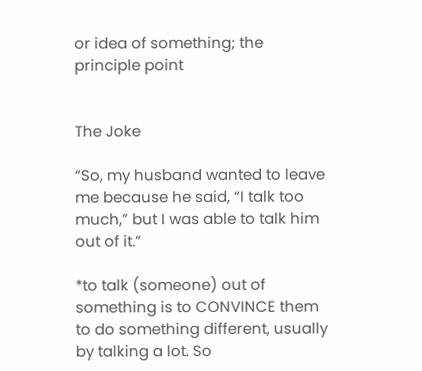or idea of something; the principle point


The Joke

“So, my husband wanted to leave me because he said, “I talk too much,” but I was able to talk him out of it.”

*to talk (someone) out of something is to CONVINCE them to do something different, usually by talking a lot. So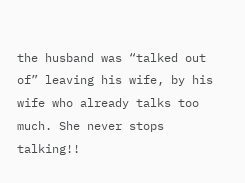the husband was “talked out of” leaving his wife, by his wife who already talks too much. She never stops talking!!